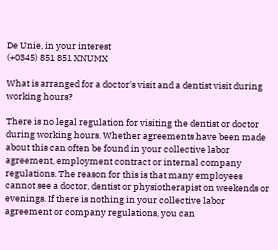De Unie, in your interest
(+0345) 851 851 XNUMX

What is arranged for a doctor's visit and a dentist visit during working hours?

There is no legal regulation for visiting the dentist or doctor during working hours. Whether agreements have been made about this can often be found in your collective labor agreement, employment contract or internal company regulations. The reason for this is that many employees cannot see a doctor, dentist or physiotherapist on weekends or evenings. If there is nothing in your collective labor agreement or company regulations, you can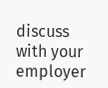discuss with your employer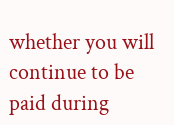whether you will continue to be paid during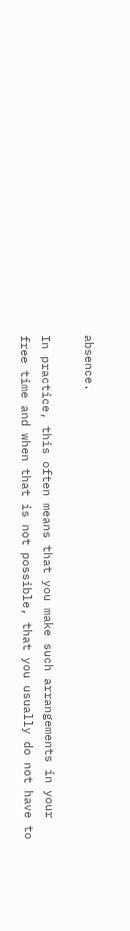absence.

In practice, this often means that you make such arrangements in your free time and when that is not possible, that you usually do not have to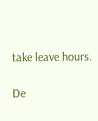take leave hours.

De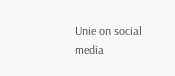Unie on social media